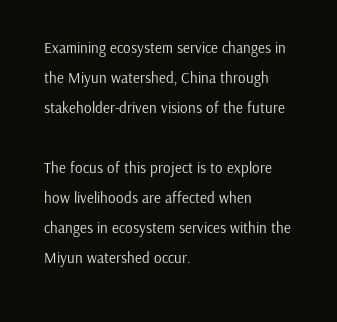Examining ecosystem service changes in the Miyun watershed, China through stakeholder-driven visions of the future

The focus of this project is to explore how livelihoods are affected when changes in ecosystem services within the Miyun watershed occur.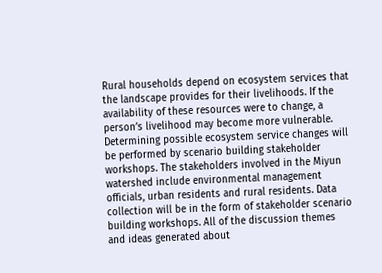Rural households depend on ecosystem services that the landscape provides for their livelihoods. If the availability of these resources were to change, a person’s livelihood may become more vulnerable. Determining possible ecosystem service changes will be performed by scenario building stakeholder workshops. The stakeholders involved in the Miyun watershed include environmental management officials, urban residents and rural residents. Data collection will be in the form of stakeholder scenario building workshops. All of the discussion themes and ideas generated about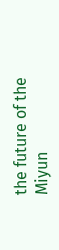the future of the Miyun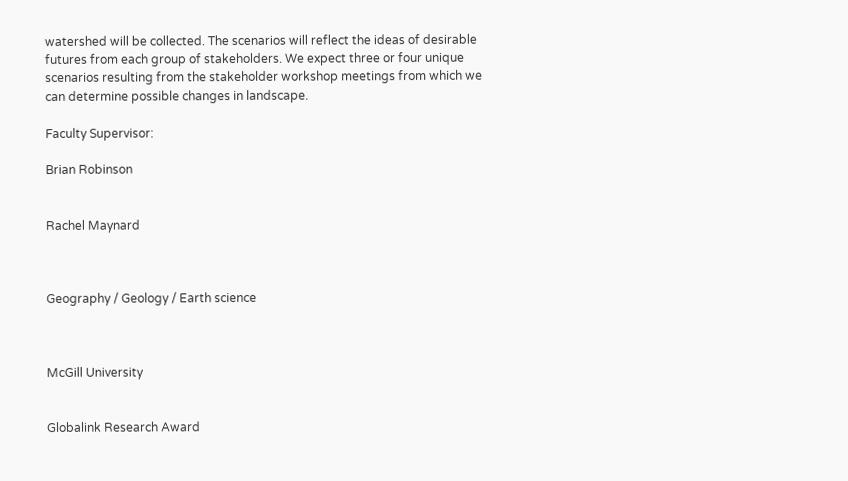watershed will be collected. The scenarios will reflect the ideas of desirable futures from each group of stakeholders. We expect three or four unique scenarios resulting from the stakeholder workshop meetings from which we can determine possible changes in landscape.

Faculty Supervisor:

Brian Robinson


Rachel Maynard



Geography / Geology / Earth science



McGill University


Globalink Research Award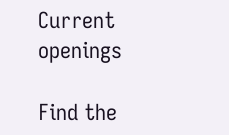Current openings

Find the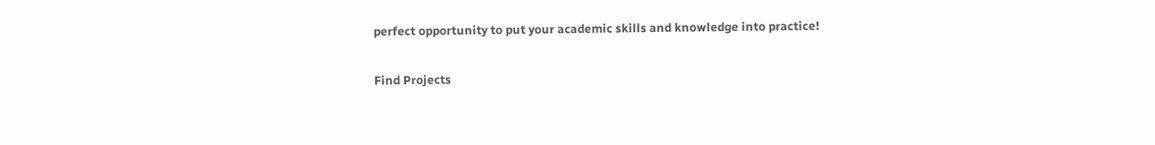perfect opportunity to put your academic skills and knowledge into practice!

Find Projects